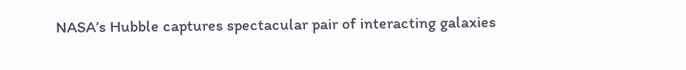NASA’s Hubble captures spectacular pair of interacting galaxies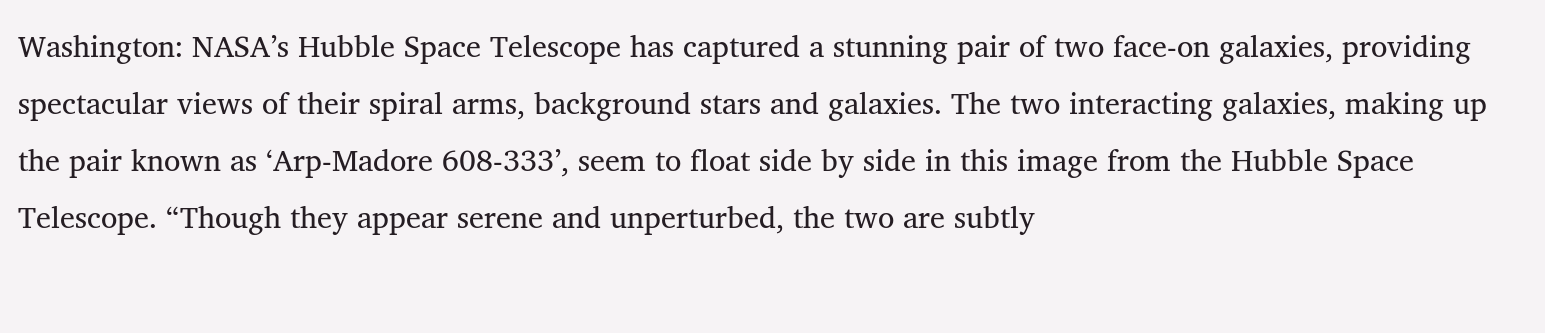Washington: NASA’s Hubble Space Telescope has captured a stunning pair of two face-on galaxies, providing spectacular views of their spiral arms, background stars and galaxies. The two interacting galaxies, making up the pair known as ‘Arp-Madore 608-333’, seem to float side by side in this image from the Hubble Space Telescope. “Though they appear serene and unperturbed, the two are subtly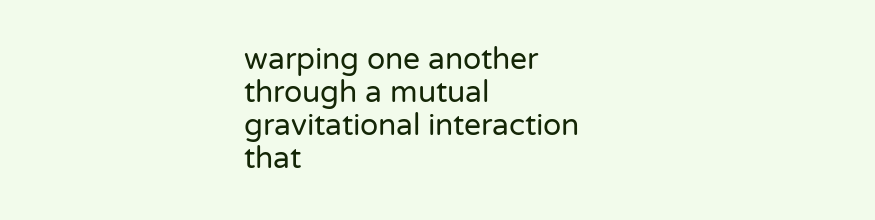warping one another through a mutual gravitational interaction that